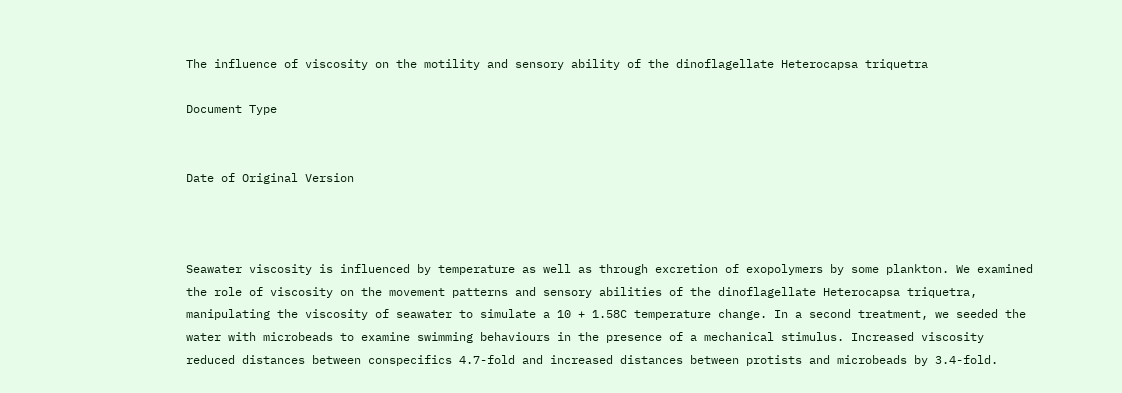The influence of viscosity on the motility and sensory ability of the dinoflagellate Heterocapsa triquetra

Document Type


Date of Original Version



Seawater viscosity is influenced by temperature as well as through excretion of exopolymers by some plankton. We examined the role of viscosity on the movement patterns and sensory abilities of the dinoflagellate Heterocapsa triquetra, manipulating the viscosity of seawater to simulate a 10 + 1.58C temperature change. In a second treatment, we seeded the water with microbeads to examine swimming behaviours in the presence of a mechanical stimulus. Increased viscosity reduced distances between conspecifics 4.7-fold and increased distances between protists and microbeads by 3.4-fold.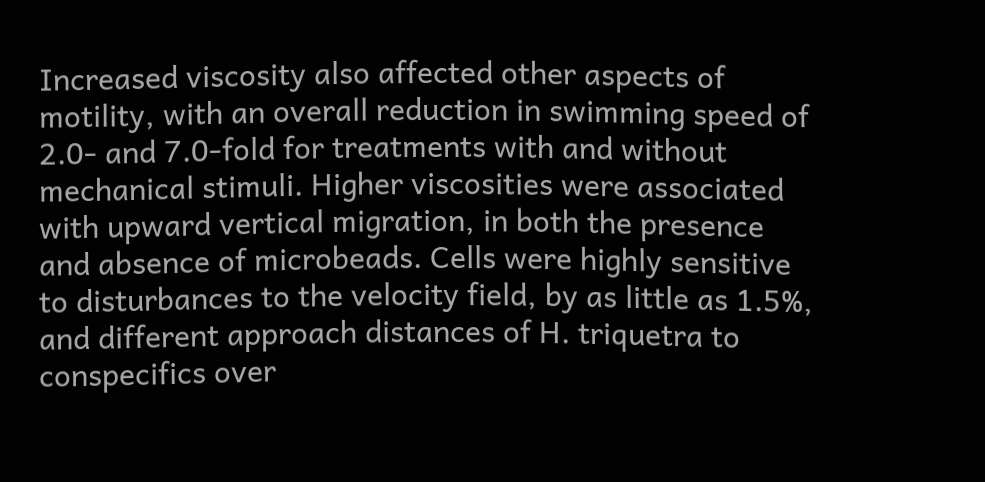Increased viscosity also affected other aspects of motility, with an overall reduction in swimming speed of 2.0- and 7.0-fold for treatments with and without mechanical stimuli. Higher viscosities were associated with upward vertical migration, in both the presence and absence of microbeads. Cells were highly sensitive to disturbances to the velocity field, by as little as 1.5%, and different approach distances of H. triquetra to conspecifics over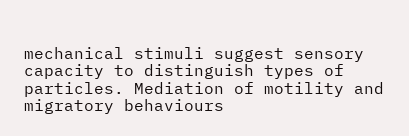mechanical stimuli suggest sensory capacity to distinguish types of particles. Mediation of motility and migratory behaviours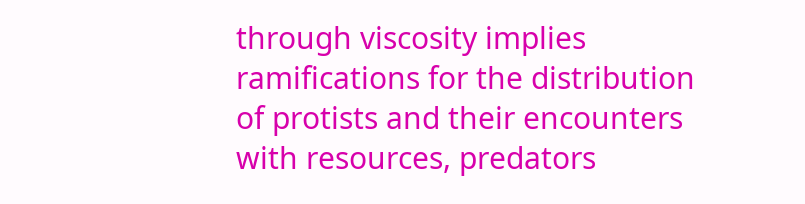through viscosity implies ramifications for the distribution of protists and their encounters with resources, predators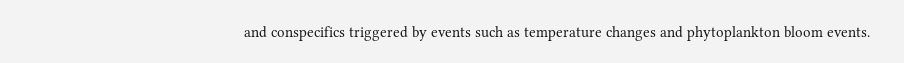and conspecifics triggered by events such as temperature changes and phytoplankton bloom events.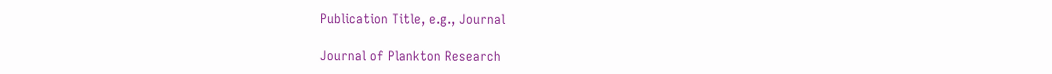Publication Title, e.g., Journal

Journal of Plankton Research